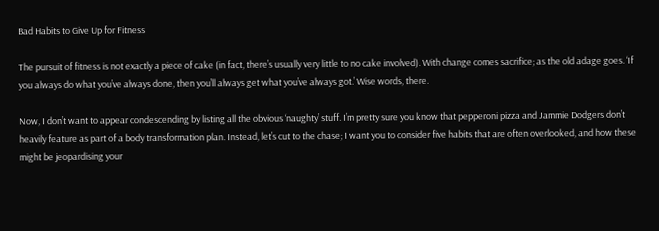Bad Habits to Give Up for Fitness

The pursuit of fitness is not exactly a piece of cake (in fact, there’s usually very little to no cake involved). With change comes sacrifice; as the old adage goes. ‘If you always do what you’ve always done, then you’ll always get what you’ve always got.’ Wise words, there.

Now, I don’t want to appear condescending by listing all the obvious ‘naughty’ stuff. I’m pretty sure you know that pepperoni pizza and Jammie Dodgers don’t heavily feature as part of a body transformation plan. Instead, let’s cut to the chase; I want you to consider five habits that are often overlooked, and how these might be jeopardising your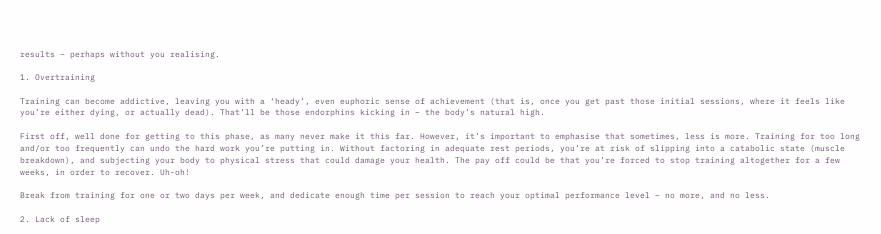results – perhaps without you realising.

1. Overtraining

Training can become addictive, leaving you with a ‘heady’, even euphoric sense of achievement (that is, once you get past those initial sessions, where it feels like you’re either dying, or actually dead). That’ll be those endorphins kicking in – the body’s natural high.

First off, well done for getting to this phase, as many never make it this far. However, it’s important to emphasise that sometimes, less is more. Training for too long and/or too frequently can undo the hard work you’re putting in. Without factoring in adequate rest periods, you’re at risk of slipping into a catabolic state (muscle breakdown), and subjecting your body to physical stress that could damage your health. The pay off could be that you’re forced to stop training altogether for a few weeks, in order to recover. Uh-oh!

Break from training for one or two days per week, and dedicate enough time per session to reach your optimal performance level – no more, and no less.

2. Lack of sleep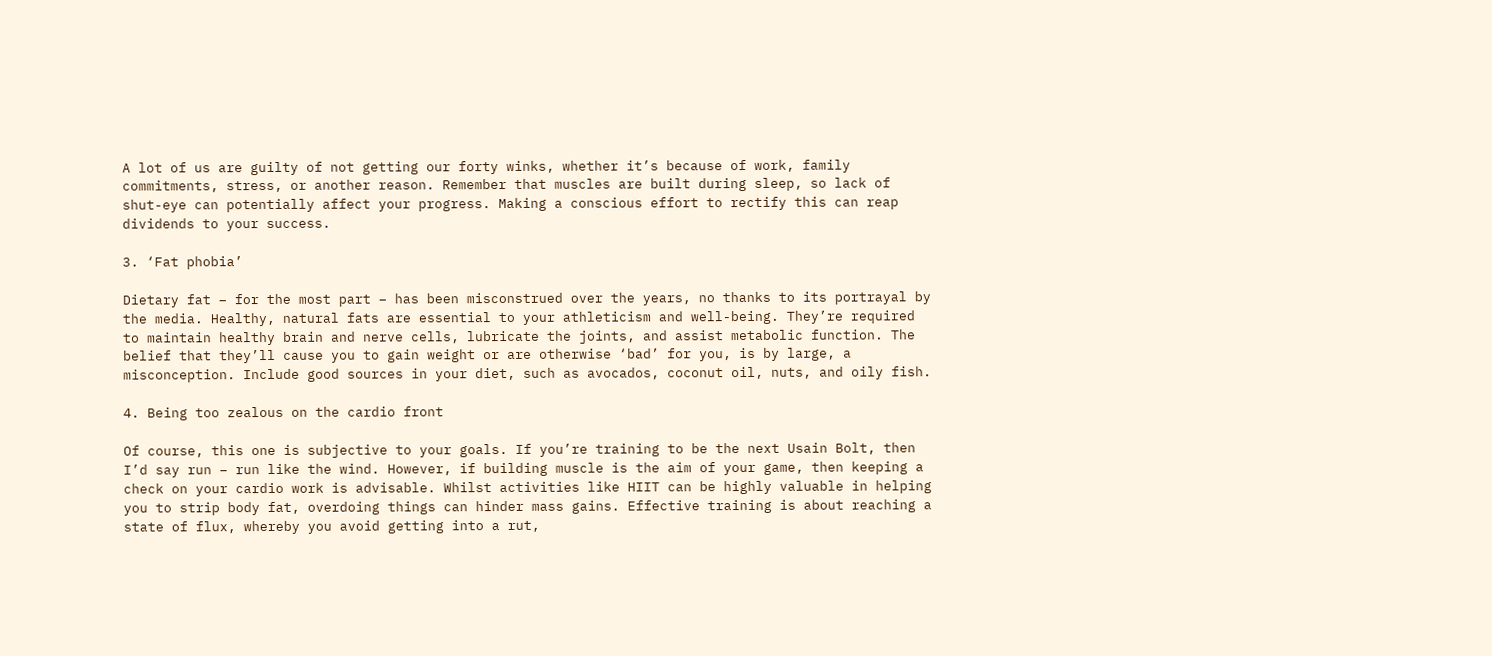A lot of us are guilty of not getting our forty winks, whether it’s because of work, family commitments, stress, or another reason. Remember that muscles are built during sleep, so lack of shut-eye can potentially affect your progress. Making a conscious effort to rectify this can reap dividends to your success.

3. ‘Fat phobia’

Dietary fat – for the most part – has been misconstrued over the years, no thanks to its portrayal by the media. Healthy, natural fats are essential to your athleticism and well-being. They’re required to maintain healthy brain and nerve cells, lubricate the joints, and assist metabolic function. The belief that they’ll cause you to gain weight or are otherwise ‘bad’ for you, is by large, a misconception. Include good sources in your diet, such as avocados, coconut oil, nuts, and oily fish.

4. Being too zealous on the cardio front

Of course, this one is subjective to your goals. If you’re training to be the next Usain Bolt, then I’d say run – run like the wind. However, if building muscle is the aim of your game, then keeping a check on your cardio work is advisable. Whilst activities like HIIT can be highly valuable in helping you to strip body fat, overdoing things can hinder mass gains. Effective training is about reaching a state of flux, whereby you avoid getting into a rut,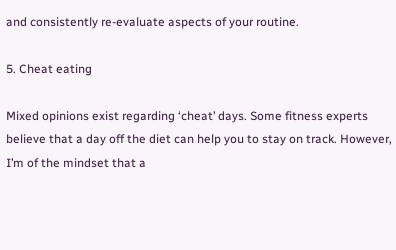and consistently re-evaluate aspects of your routine.

5. Cheat eating

Mixed opinions exist regarding ‘cheat’ days. Some fitness experts believe that a day off the diet can help you to stay on track. However, I’m of the mindset that a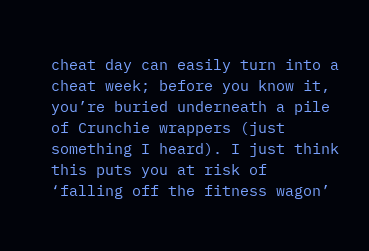cheat day can easily turn into a cheat week; before you know it, you’re buried underneath a pile of Crunchie wrappers (just something I heard). I just think this puts you at risk of ‘falling off the fitness wagon’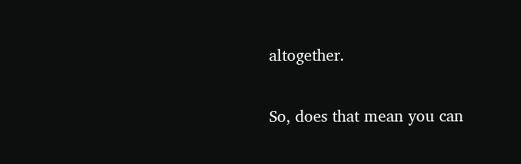altogether.

So, does that mean you can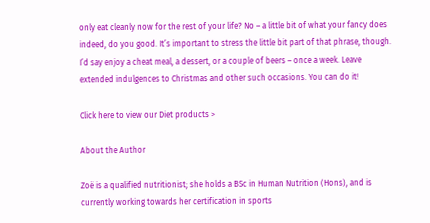only eat cleanly now for the rest of your life? No – a little bit of what your fancy does indeed, do you good. It’s important to stress the little bit part of that phrase, though. I’d say enjoy a cheat meal, a dessert, or a couple of beers – once a week. Leave extended indulgences to Christmas and other such occasions. You can do it!

Click here to view our Diet products >

About the Author

Zoë is a qualified nutritionist; she holds a BSc in Human Nutrition (Hons), and is currently working towards her certification in sports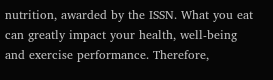nutrition, awarded by the ISSN. What you eat can greatly impact your health, well-being and exercise performance. Therefore,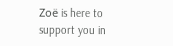Zoë is here to support you in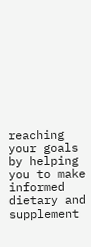reaching your goals by helping you to make informed dietary and supplement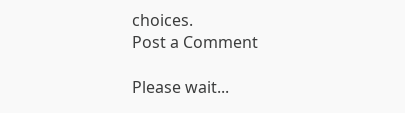choices.
Post a Comment

Please wait...